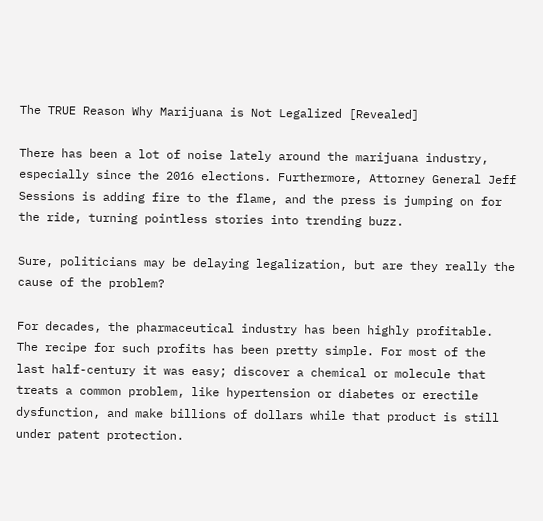The TRUE Reason Why Marijuana is Not Legalized [Revealed]

There has been a lot of noise lately around the marijuana industry, especially since the 2016 elections. Furthermore, Attorney General Jeff Sessions is adding fire to the flame, and the press is jumping on for the ride, turning pointless stories into trending buzz.

Sure, politicians may be delaying legalization, but are they really the cause of the problem?

For decades, the pharmaceutical industry has been highly profitable. The recipe for such profits has been pretty simple. For most of the last half-century it was easy; discover a chemical or molecule that treats a common problem, like hypertension or diabetes or erectile dysfunction, and make billions of dollars while that product is still under patent protection.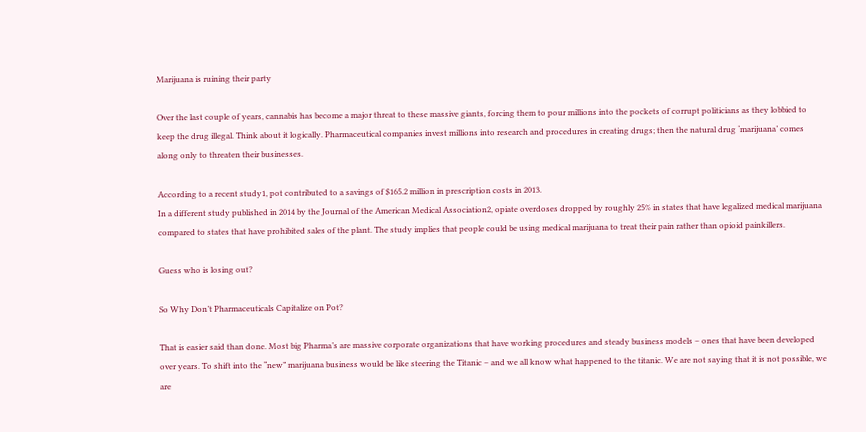Marijuana is ruining their party

Over the last couple of years, cannabis has become a major threat to these massive giants, forcing them to pour millions into the pockets of corrupt politicians as they lobbied to keep the drug illegal. Think about it logically. Pharmaceutical companies invest millions into research and procedures in creating drugs; then the natural drug ‘marijuana’ comes along only to threaten their businesses.

According to a recent study1, pot contributed to a savings of $165.2 million in prescription costs in 2013.
In a different study published in 2014 by the Journal of the American Medical Association2, opiate overdoses dropped by roughly 25% in states that have legalized medical marijuana compared to states that have prohibited sales of the plant. The study implies that people could be using medical marijuana to treat their pain rather than opioid painkillers.

Guess who is losing out?

So Why Don’t Pharmaceuticals Capitalize on Pot?

That is easier said than done. Most big Pharma’s are massive corporate organizations that have working procedures and steady business models – ones that have been developed over years. To shift into the “new” marijuana business would be like steering the Titanic – and we all know what happened to the titanic. We are not saying that it is not possible, we are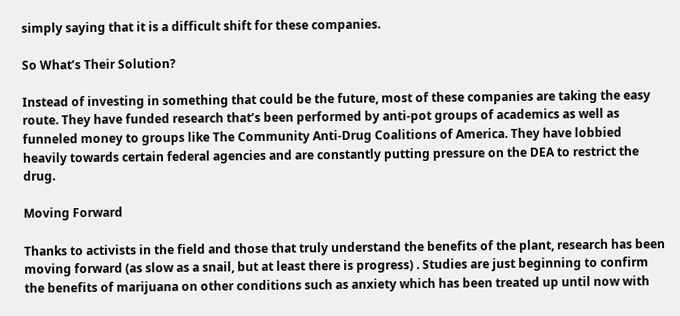simply saying that it is a difficult shift for these companies.

So What’s Their Solution?

Instead of investing in something that could be the future, most of these companies are taking the easy route. They have funded research that’s been performed by anti-pot groups of academics as well as funneled money to groups like The Community Anti-Drug Coalitions of America. They have lobbied heavily towards certain federal agencies and are constantly putting pressure on the DEA to restrict the drug.

Moving Forward

Thanks to activists in the field and those that truly understand the benefits of the plant, research has been moving forward (as slow as a snail, but at least there is progress) . Studies are just beginning to confirm the benefits of marijuana on other conditions such as anxiety which has been treated up until now with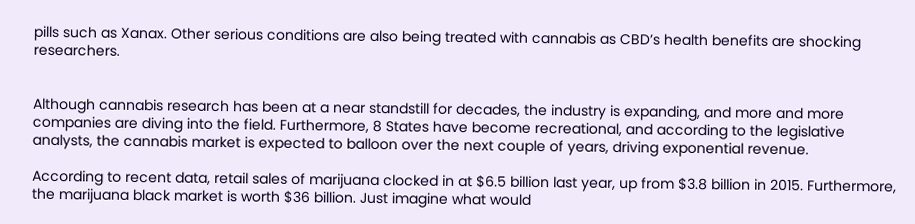pills such as Xanax. Other serious conditions are also being treated with cannabis as CBD’s health benefits are shocking researchers.


Although cannabis research has been at a near standstill for decades, the industry is expanding, and more and more companies are diving into the field. Furthermore, 8 States have become recreational, and according to the legislative analysts, the cannabis market is expected to balloon over the next couple of years, driving exponential revenue.

According to recent data, retail sales of marijuana clocked in at $6.5 billion last year, up from $3.8 billion in 2015. Furthermore, the marijuana black market is worth $36 billion. Just imagine what would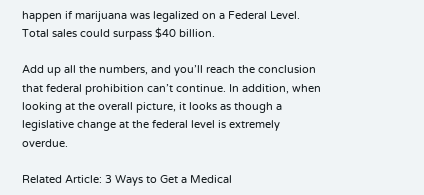happen if marijuana was legalized on a Federal Level. Total sales could surpass $40 billion.

Add up all the numbers, and you’ll reach the conclusion that federal prohibition can’t continue. In addition, when looking at the overall picture, it looks as though a legislative change at the federal level is extremely overdue.

Related Article: 3 Ways to Get a Medical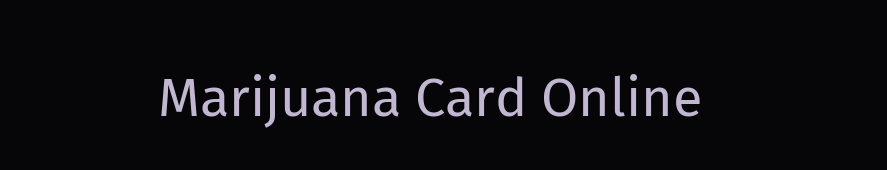Marijuana Card Online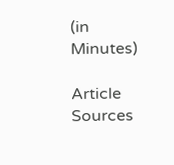(in Minutes)

Article Sources